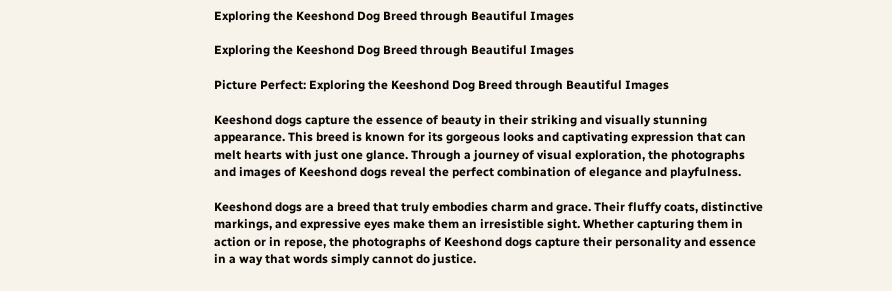Exploring the Keeshond Dog Breed through Beautiful Images

Exploring the Keeshond Dog Breed through Beautiful Images

Picture Perfect: Exploring the Keeshond Dog Breed through Beautiful Images

Keeshond dogs capture the essence of beauty in their striking and visually stunning appearance. This breed is known for its gorgeous looks and captivating expression that can melt hearts with just one glance. Through a journey of visual exploration, the photographs and images of Keeshond dogs reveal the perfect combination of elegance and playfulness.

Keeshond dogs are a breed that truly embodies charm and grace. Their fluffy coats, distinctive markings, and expressive eyes make them an irresistible sight. Whether capturing them in action or in repose, the photographs of Keeshond dogs capture their personality and essence in a way that words simply cannot do justice.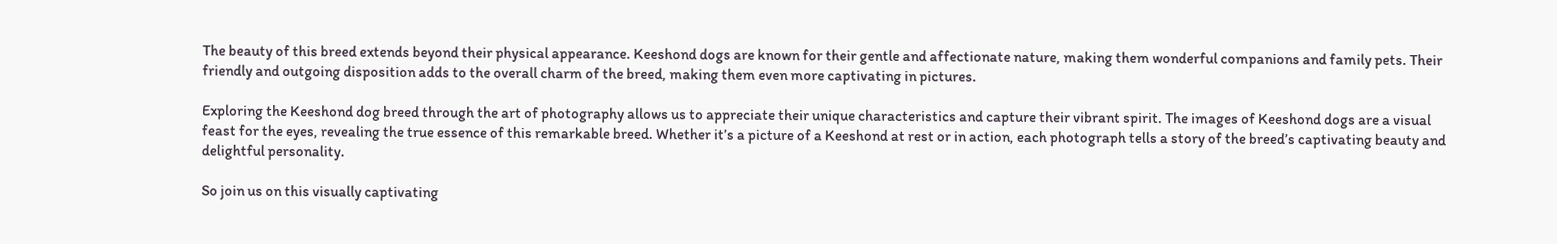The beauty of this breed extends beyond their physical appearance. Keeshond dogs are known for their gentle and affectionate nature, making them wonderful companions and family pets. Their friendly and outgoing disposition adds to the overall charm of the breed, making them even more captivating in pictures.

Exploring the Keeshond dog breed through the art of photography allows us to appreciate their unique characteristics and capture their vibrant spirit. The images of Keeshond dogs are a visual feast for the eyes, revealing the true essence of this remarkable breed. Whether it’s a picture of a Keeshond at rest or in action, each photograph tells a story of the breed’s captivating beauty and delightful personality.

So join us on this visually captivating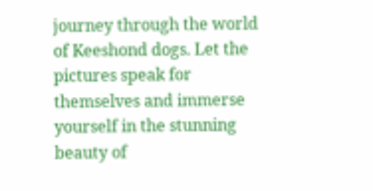journey through the world of Keeshond dogs. Let the pictures speak for themselves and immerse yourself in the stunning beauty of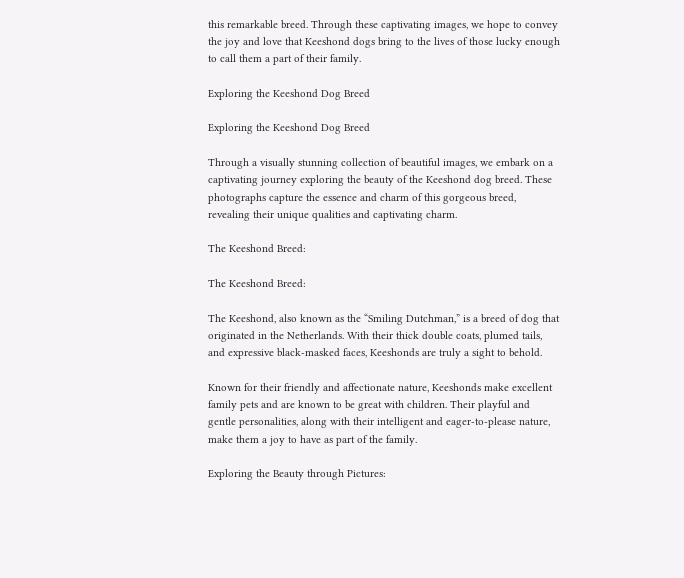this remarkable breed. Through these captivating images, we hope to convey the joy and love that Keeshond dogs bring to the lives of those lucky enough to call them a part of their family.

Exploring the Keeshond Dog Breed

Exploring the Keeshond Dog Breed

Through a visually stunning collection of beautiful images, we embark on a captivating journey exploring the beauty of the Keeshond dog breed. These photographs capture the essence and charm of this gorgeous breed, revealing their unique qualities and captivating charm.

The Keeshond Breed:

The Keeshond Breed:

The Keeshond, also known as the “Smiling Dutchman,” is a breed of dog that originated in the Netherlands. With their thick double coats, plumed tails, and expressive black-masked faces, Keeshonds are truly a sight to behold.

Known for their friendly and affectionate nature, Keeshonds make excellent family pets and are known to be great with children. Their playful and gentle personalities, along with their intelligent and eager-to-please nature, make them a joy to have as part of the family.

Exploring the Beauty through Pictures: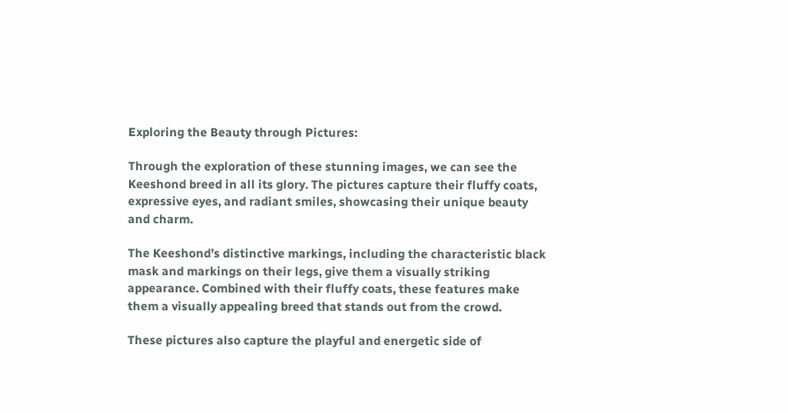Exploring the Beauty through Pictures:

Through the exploration of these stunning images, we can see the Keeshond breed in all its glory. The pictures capture their fluffy coats, expressive eyes, and radiant smiles, showcasing their unique beauty and charm.

The Keeshond’s distinctive markings, including the characteristic black mask and markings on their legs, give them a visually striking appearance. Combined with their fluffy coats, these features make them a visually appealing breed that stands out from the crowd.

These pictures also capture the playful and energetic side of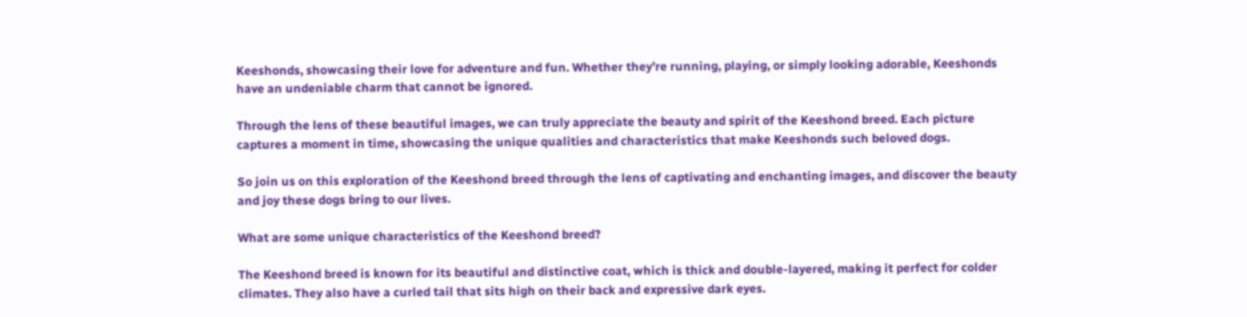Keeshonds, showcasing their love for adventure and fun. Whether they’re running, playing, or simply looking adorable, Keeshonds have an undeniable charm that cannot be ignored.

Through the lens of these beautiful images, we can truly appreciate the beauty and spirit of the Keeshond breed. Each picture captures a moment in time, showcasing the unique qualities and characteristics that make Keeshonds such beloved dogs.

So join us on this exploration of the Keeshond breed through the lens of captivating and enchanting images, and discover the beauty and joy these dogs bring to our lives.

What are some unique characteristics of the Keeshond breed?

The Keeshond breed is known for its beautiful and distinctive coat, which is thick and double-layered, making it perfect for colder climates. They also have a curled tail that sits high on their back and expressive dark eyes.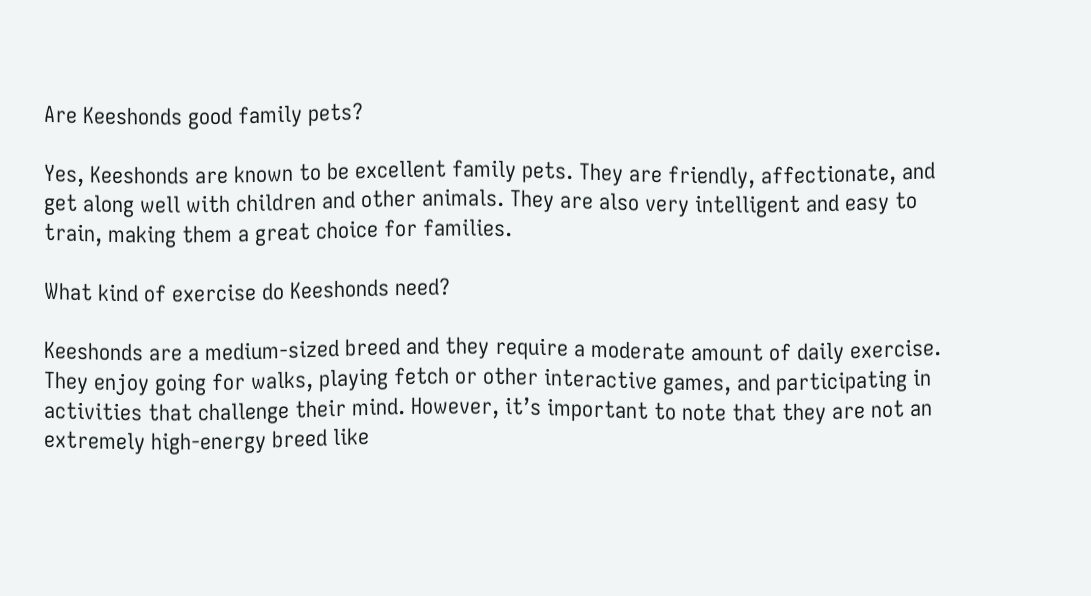Are Keeshonds good family pets?

Yes, Keeshonds are known to be excellent family pets. They are friendly, affectionate, and get along well with children and other animals. They are also very intelligent and easy to train, making them a great choice for families.

What kind of exercise do Keeshonds need?

Keeshonds are a medium-sized breed and they require a moderate amount of daily exercise. They enjoy going for walks, playing fetch or other interactive games, and participating in activities that challenge their mind. However, it’s important to note that they are not an extremely high-energy breed like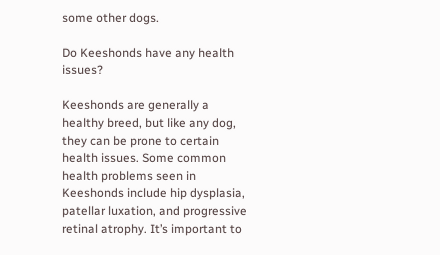some other dogs.

Do Keeshonds have any health issues?

Keeshonds are generally a healthy breed, but like any dog, they can be prone to certain health issues. Some common health problems seen in Keeshonds include hip dysplasia, patellar luxation, and progressive retinal atrophy. It’s important to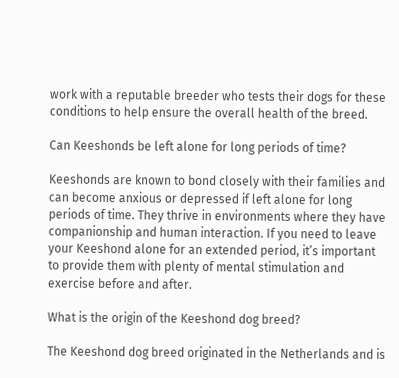work with a reputable breeder who tests their dogs for these conditions to help ensure the overall health of the breed.

Can Keeshonds be left alone for long periods of time?

Keeshonds are known to bond closely with their families and can become anxious or depressed if left alone for long periods of time. They thrive in environments where they have companionship and human interaction. If you need to leave your Keeshond alone for an extended period, it’s important to provide them with plenty of mental stimulation and exercise before and after.

What is the origin of the Keeshond dog breed?

The Keeshond dog breed originated in the Netherlands and is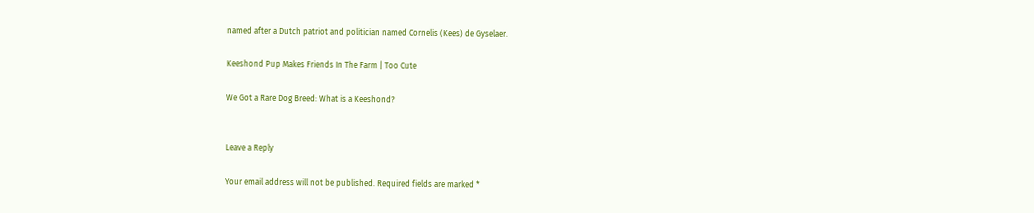named after a Dutch patriot and politician named Cornelis (Kees) de Gyselaer.

Keeshond Pup Makes Friends In The Farm | Too Cute

We Got a Rare Dog Breed: What is a Keeshond?


Leave a Reply

Your email address will not be published. Required fields are marked *